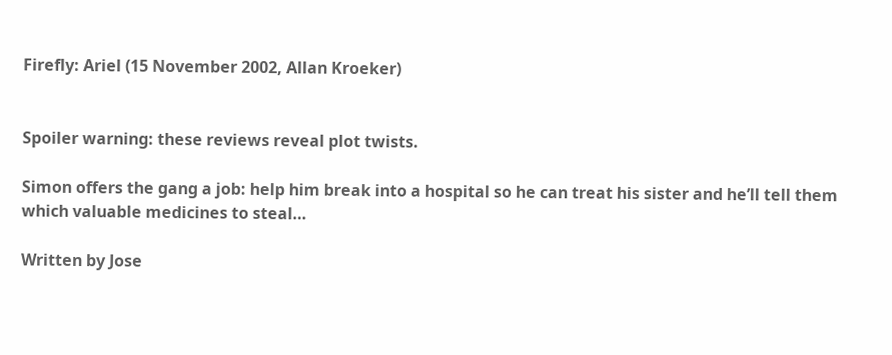Firefly: Ariel (15 November 2002, Allan Kroeker)


Spoiler warning: these reviews reveal plot twists.

Simon offers the gang a job: help him break into a hospital so he can treat his sister and he’ll tell them which valuable medicines to steal…

Written by Jose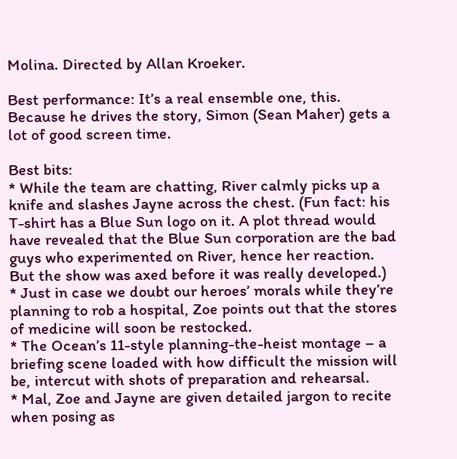Molina. Directed by Allan Kroeker.

Best performance: It’s a real ensemble one, this. Because he drives the story, Simon (Sean Maher) gets a lot of good screen time.

Best bits:
* While the team are chatting, River calmly picks up a knife and slashes Jayne across the chest. (Fun fact: his T-shirt has a Blue Sun logo on it. A plot thread would have revealed that the Blue Sun corporation are the bad guys who experimented on River, hence her reaction. But the show was axed before it was really developed.)
* Just in case we doubt our heroes’ morals while they’re planning to rob a hospital, Zoe points out that the stores of medicine will soon be restocked.
* The Ocean’s 11-style planning-the-heist montage – a briefing scene loaded with how difficult the mission will be, intercut with shots of preparation and rehearsal.
* Mal, Zoe and Jayne are given detailed jargon to recite when posing as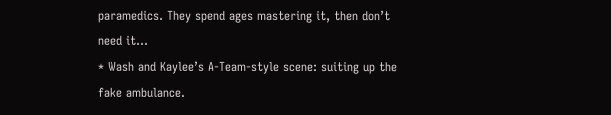paramedics. They spend ages mastering it, then don’t need it…
* Wash and Kaylee’s A-Team-style scene: suiting up the fake ambulance.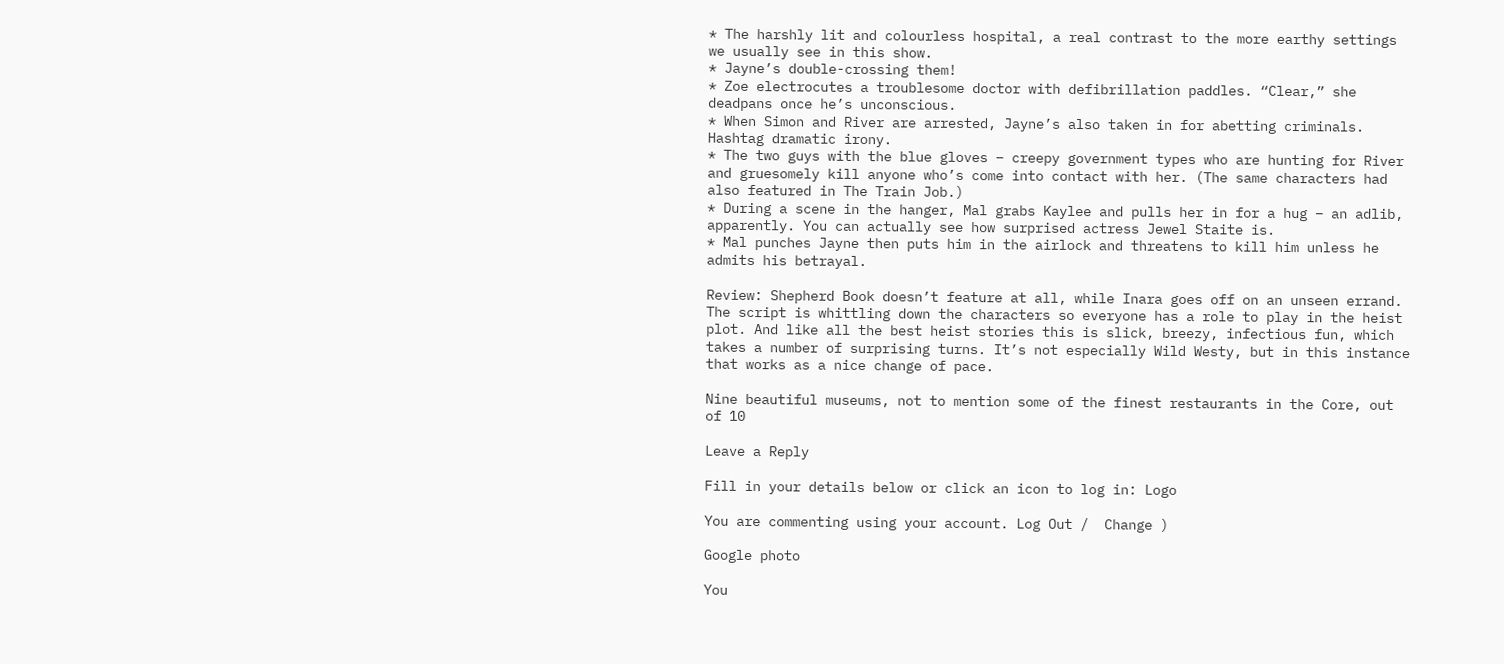* The harshly lit and colourless hospital, a real contrast to the more earthy settings we usually see in this show.
* Jayne’s double-crossing them!
* Zoe electrocutes a troublesome doctor with defibrillation paddles. “Clear,” she deadpans once he’s unconscious.
* When Simon and River are arrested, Jayne’s also taken in for abetting criminals. Hashtag dramatic irony.
* The two guys with the blue gloves – creepy government types who are hunting for River and gruesomely kill anyone who’s come into contact with her. (The same characters had also featured in The Train Job.)
* During a scene in the hanger, Mal grabs Kaylee and pulls her in for a hug – an adlib, apparently. You can actually see how surprised actress Jewel Staite is.
* Mal punches Jayne then puts him in the airlock and threatens to kill him unless he admits his betrayal.

Review: Shepherd Book doesn’t feature at all, while Inara goes off on an unseen errand. The script is whittling down the characters so everyone has a role to play in the heist plot. And like all the best heist stories this is slick, breezy, infectious fun, which takes a number of surprising turns. It’s not especially Wild Westy, but in this instance that works as a nice change of pace.

Nine beautiful museums, not to mention some of the finest restaurants in the Core, out of 10

Leave a Reply

Fill in your details below or click an icon to log in: Logo

You are commenting using your account. Log Out /  Change )

Google photo

You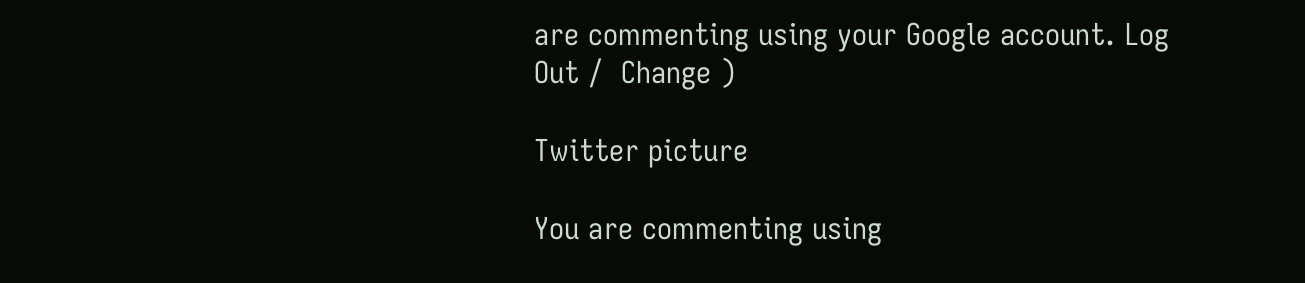are commenting using your Google account. Log Out /  Change )

Twitter picture

You are commenting using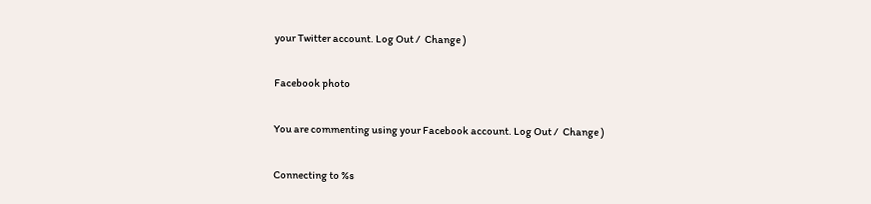your Twitter account. Log Out /  Change )

Facebook photo

You are commenting using your Facebook account. Log Out /  Change )

Connecting to %s